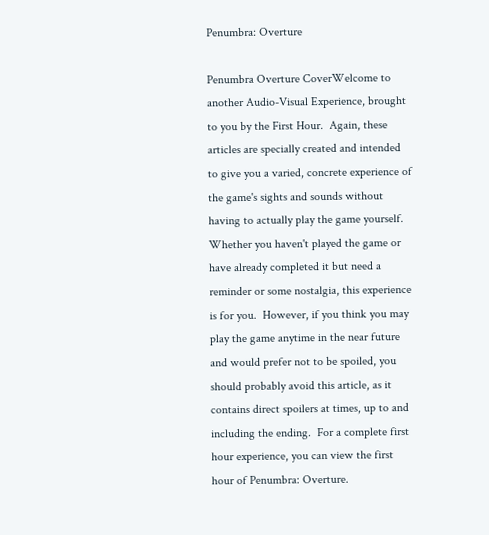Penumbra: Overture

Penumbra Overture CoverWelcome to another Audio-Visual Experience, brought to you by the First Hour.  Again, these articles are specially created and intended to give you a varied, concrete experience of the game's sights and sounds without having to actually play the game yourself.  Whether you haven't played the game or have already completed it but need a reminder or some nostalgia, this experience is for you.  However, if you think you may play the game anytime in the near future and would prefer not to be spoiled, you should probably avoid this article, as it contains direct spoilers at times, up to and including the ending.  For a complete first hour experience, you can view the first hour of Penumbra: Overture.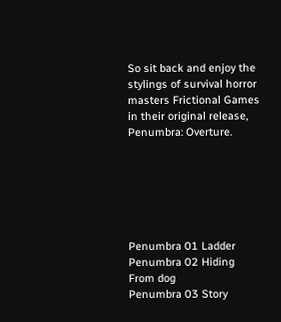So sit back and enjoy the stylings of survival horror masters Frictional Games in their original release, Penumbra: Overture.






Penumbra 01 Ladder
Penumbra 02 Hiding From dog
Penumbra 03 Story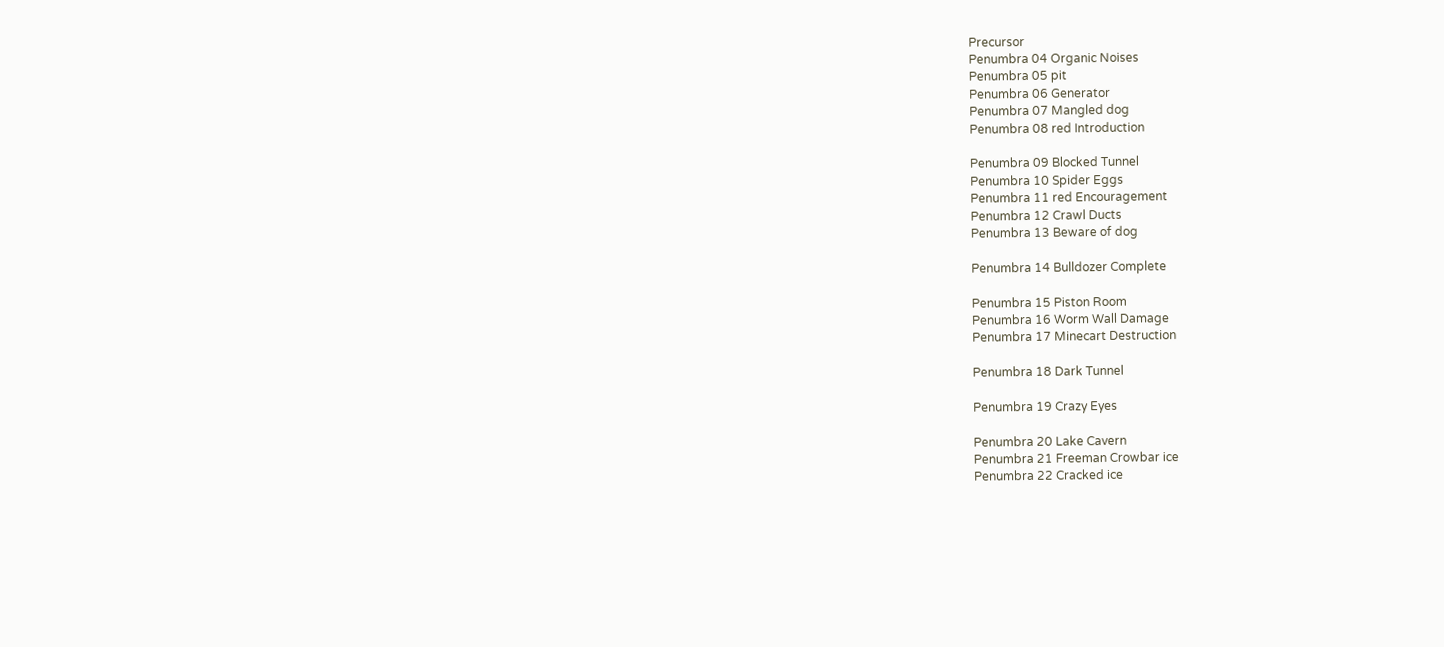Precursor
Penumbra 04 Organic Noises
Penumbra 05 pit
Penumbra 06 Generator
Penumbra 07 Mangled dog
Penumbra 08 red Introduction

Penumbra 09 Blocked Tunnel
Penumbra 10 Spider Eggs
Penumbra 11 red Encouragement
Penumbra 12 Crawl Ducts
Penumbra 13 Beware of dog

Penumbra 14 Bulldozer Complete

Penumbra 15 Piston Room
Penumbra 16 Worm Wall Damage
Penumbra 17 Minecart Destruction

Penumbra 18 Dark Tunnel

Penumbra 19 Crazy Eyes

Penumbra 20 Lake Cavern
Penumbra 21 Freeman Crowbar ice
Penumbra 22 Cracked ice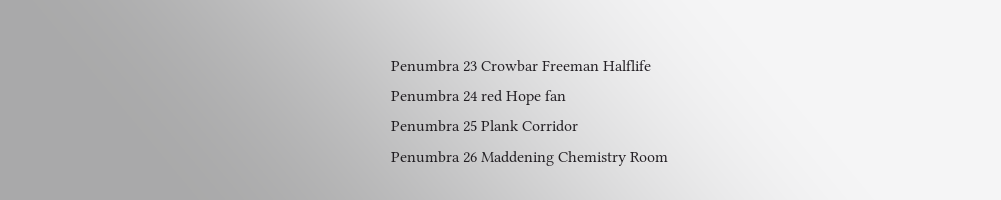Penumbra 23 Crowbar Freeman Halflife
Penumbra 24 red Hope fan
Penumbra 25 Plank Corridor
Penumbra 26 Maddening Chemistry Room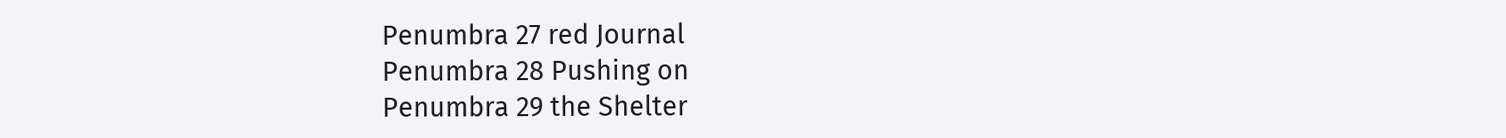Penumbra 27 red Journal
Penumbra 28 Pushing on
Penumbra 29 the Shelter